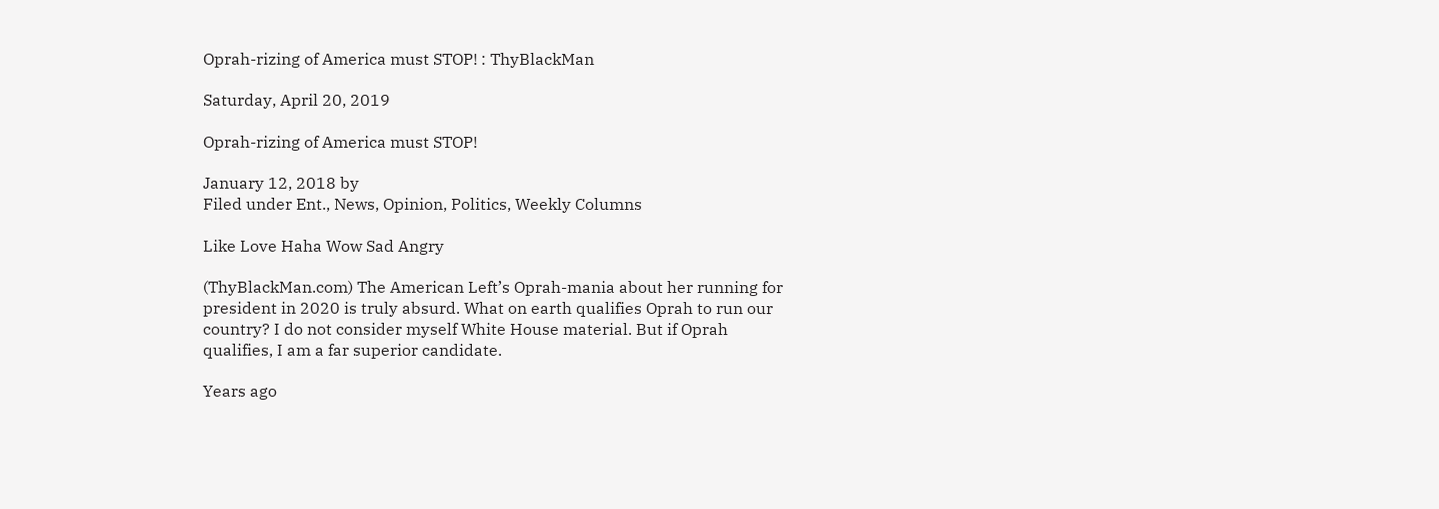Oprah-rizing of America must STOP! : ThyBlackMan

Saturday, April 20, 2019

Oprah-rizing of America must STOP!

January 12, 2018 by
Filed under Ent., News, Opinion, Politics, Weekly Columns

Like Love Haha Wow Sad Angry

(ThyBlackMan.com) The American Left’s Oprah-mania about her running for president in 2020 is truly absurd. What on earth qualifies Oprah to run our country? I do not consider myself White House material. But if Oprah qualifies, I am a far superior candidate.

Years ago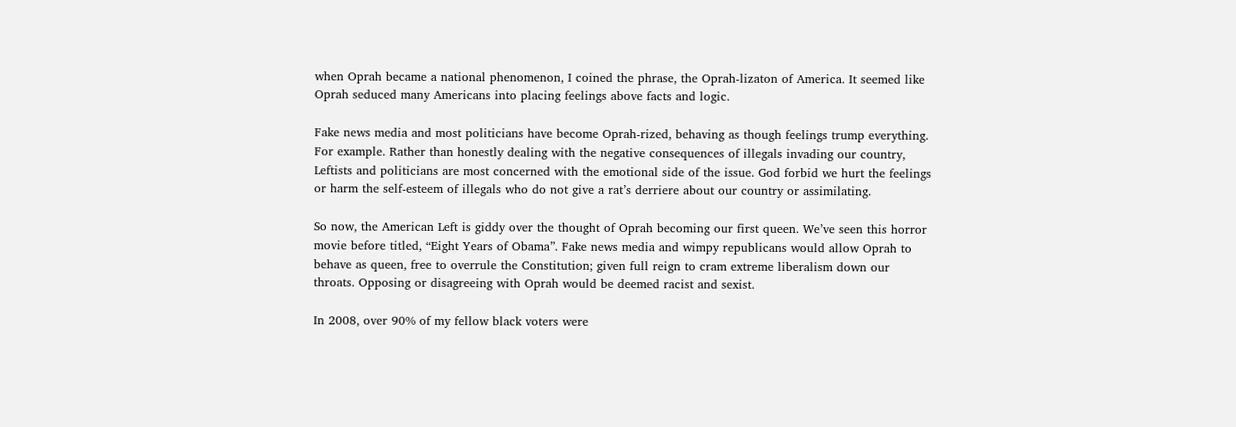when Oprah became a national phenomenon, I coined the phrase, the Oprah-lizaton of America. It seemed like Oprah seduced many Americans into placing feelings above facts and logic.

Fake news media and most politicians have become Oprah-rized, behaving as though feelings trump everything. For example. Rather than honestly dealing with the negative consequences of illegals invading our country, Leftists and politicians are most concerned with the emotional side of the issue. God forbid we hurt the feelings or harm the self-esteem of illegals who do not give a rat’s derriere about our country or assimilating.

So now, the American Left is giddy over the thought of Oprah becoming our first queen. We’ve seen this horror movie before titled, “Eight Years of Obama”. Fake news media and wimpy republicans would allow Oprah to behave as queen, free to overrule the Constitution; given full reign to cram extreme liberalism down our throats. Opposing or disagreeing with Oprah would be deemed racist and sexist.

In 2008, over 90% of my fellow black voters were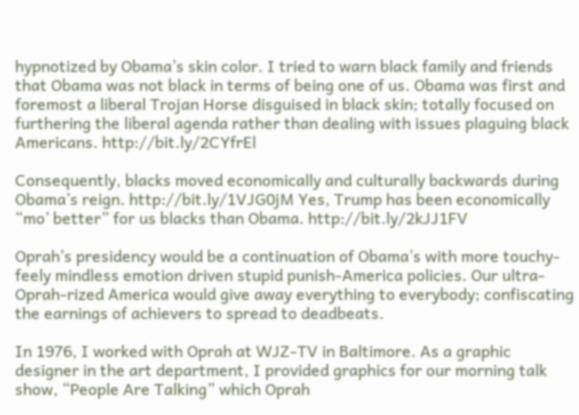hypnotized by Obama’s skin color. I tried to warn black family and friends that Obama was not black in terms of being one of us. Obama was first and foremost a liberal Trojan Horse disguised in black skin; totally focused on furthering the liberal agenda rather than dealing with issues plaguing black Americans. http://bit.ly/2CYfrEl

Consequently, blacks moved economically and culturally backwards during Obama’s reign. http://bit.ly/1VJG0jM Yes, Trump has been economically “mo’ better” for us blacks than Obama. http://bit.ly/2kJJ1FV

Oprah’s presidency would be a continuation of Obama’s with more touchy-feely mindless emotion driven stupid punish-America policies. Our ultra-Oprah-rized America would give away everything to everybody; confiscating the earnings of achievers to spread to deadbeats.

In 1976, I worked with Oprah at WJZ-TV in Baltimore. As a graphic designer in the art department, I provided graphics for our morning talk show, “People Are Talking” which Oprah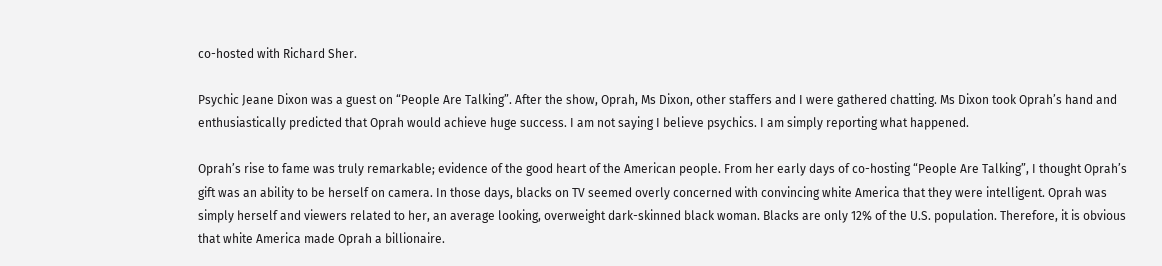co-hosted with Richard Sher.

Psychic Jeane Dixon was a guest on “People Are Talking”. After the show, Oprah, Ms Dixon, other staffers and I were gathered chatting. Ms Dixon took Oprah’s hand and enthusiastically predicted that Oprah would achieve huge success. I am not saying I believe psychics. I am simply reporting what happened.

Oprah’s rise to fame was truly remarkable; evidence of the good heart of the American people. From her early days of co-hosting “People Are Talking”, I thought Oprah’s gift was an ability to be herself on camera. In those days, blacks on TV seemed overly concerned with convincing white America that they were intelligent. Oprah was simply herself and viewers related to her, an average looking, overweight dark-skinned black woman. Blacks are only 12% of the U.S. population. Therefore, it is obvious that white America made Oprah a billionaire.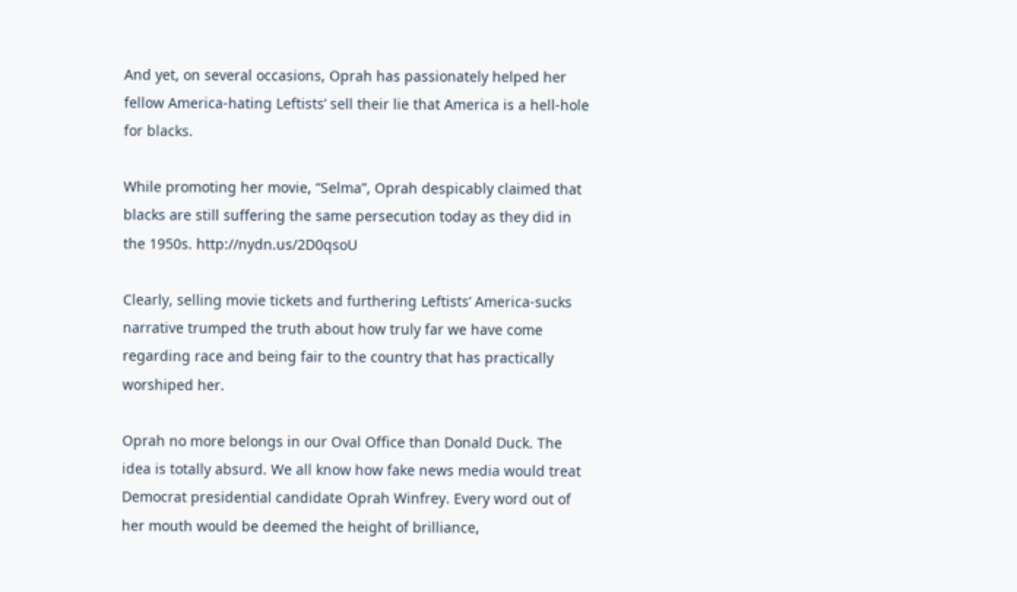And yet, on several occasions, Oprah has passionately helped her fellow America-hating Leftists’ sell their lie that America is a hell-hole for blacks.

While promoting her movie, “Selma”, Oprah despicably claimed that blacks are still suffering the same persecution today as they did in the 1950s. http://nydn.us/2D0qsoU

Clearly, selling movie tickets and furthering Leftists’ America-sucks narrative trumped the truth about how truly far we have come regarding race and being fair to the country that has practically worshiped her.

Oprah no more belongs in our Oval Office than Donald Duck. The idea is totally absurd. We all know how fake news media would treat Democrat presidential candidate Oprah Winfrey. Every word out of her mouth would be deemed the height of brilliance,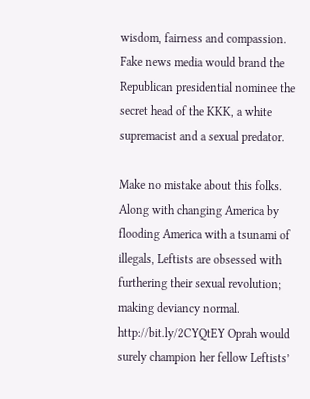wisdom, fairness and compassion. Fake news media would brand the Republican presidential nominee the secret head of the KKK, a white supremacist and a sexual predator.

Make no mistake about this folks. Along with changing America by flooding America with a tsunami of illegals, Leftists are obsessed with furthering their sexual revolution; making deviancy normal. http://bit.ly/2CYQtEY Oprah would surely champion her fellow Leftists’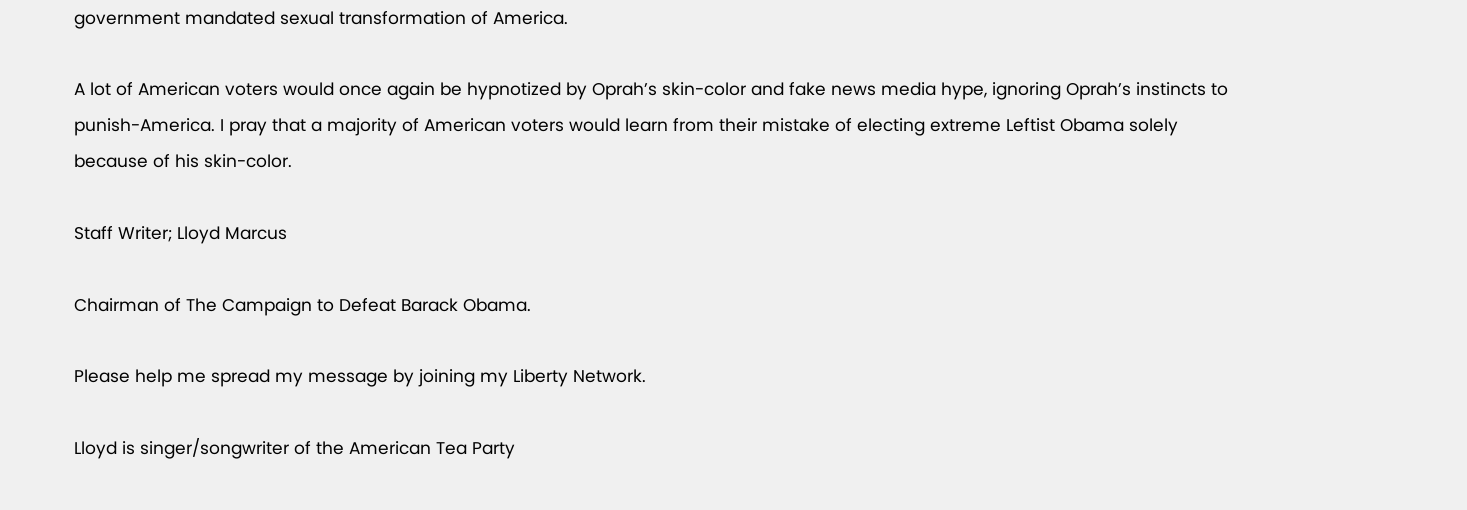government mandated sexual transformation of America.

A lot of American voters would once again be hypnotized by Oprah’s skin-color and fake news media hype, ignoring Oprah’s instincts to punish-America. I pray that a majority of American voters would learn from their mistake of electing extreme Leftist Obama solely because of his skin-color.

Staff Writer; Lloyd Marcus

Chairman of The Campaign to Defeat Barack Obama.

Please help me spread my message by joining my Liberty Network.

Lloyd is singer/songwriter of the American Tea Party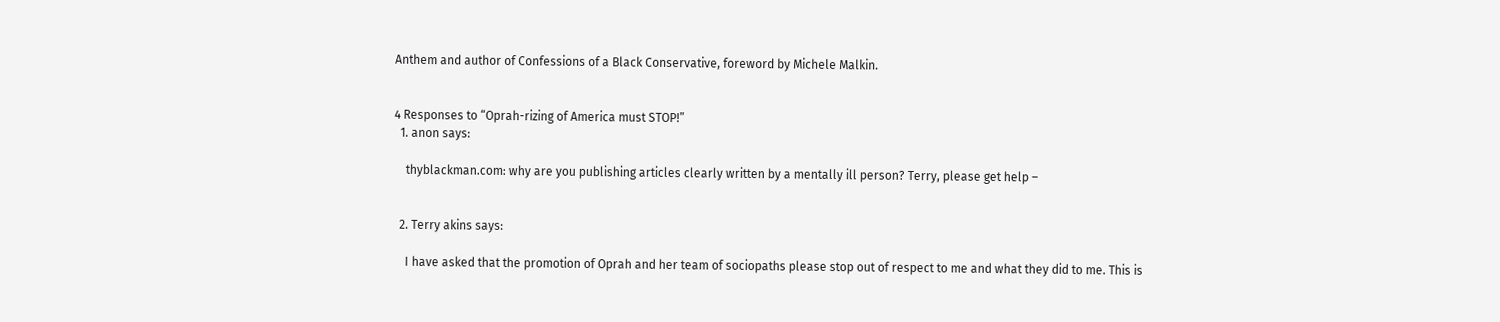Anthem and author of Confessions of a Black Conservative, foreword by Michele Malkin.


4 Responses to “Oprah-rizing of America must STOP!”
  1. anon says:

    thyblackman.com: why are you publishing articles clearly written by a mentally ill person? Terry, please get help –


  2. Terry akins says:

    I have asked that the promotion of Oprah and her team of sociopaths please stop out of respect to me and what they did to me. This is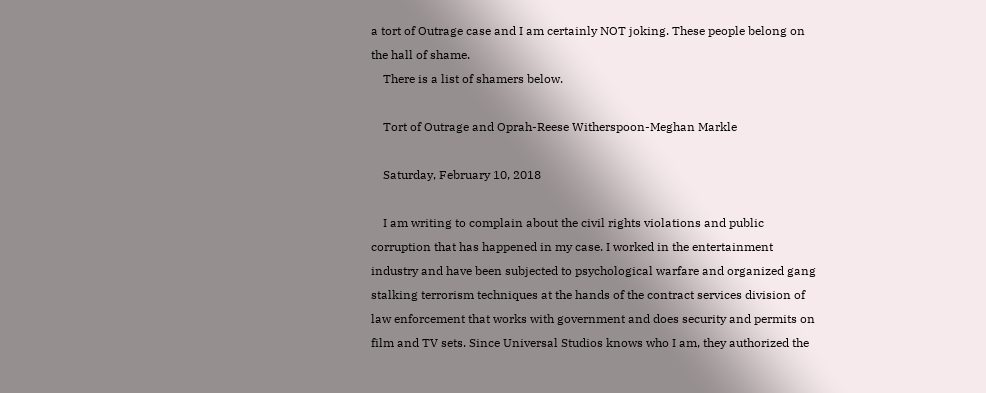a tort of Outrage case and I am certainly NOT joking. These people belong on the hall of shame.
    There is a list of shamers below.

    Tort of Outrage and Oprah-Reese Witherspoon-Meghan Markle

    Saturday, February 10, 2018

    I am writing to complain about the civil rights violations and public corruption that has happened in my case. I worked in the entertainment industry and have been subjected to psychological warfare and organized gang stalking terrorism techniques at the hands of the contract services division of law enforcement that works with government and does security and permits on film and TV sets. Since Universal Studios knows who I am, they authorized the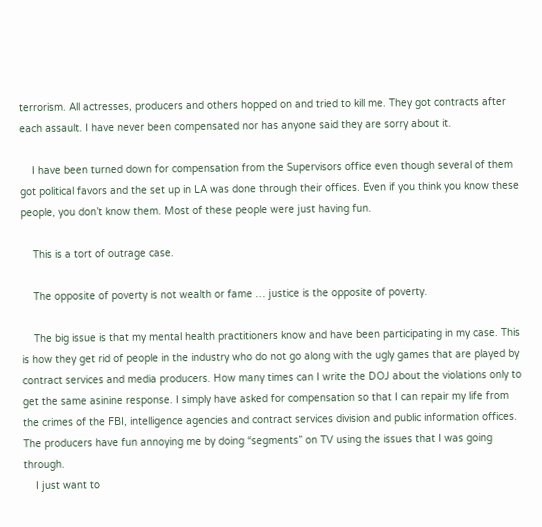terrorism. All actresses, producers and others hopped on and tried to kill me. They got contracts after each assault. I have never been compensated nor has anyone said they are sorry about it.

    I have been turned down for compensation from the Supervisors office even though several of them got political favors and the set up in LA was done through their offices. Even if you think you know these people, you don’t know them. Most of these people were just having fun.

    This is a tort of outrage case.

    The opposite of poverty is not wealth or fame … justice is the opposite of poverty.

    The big issue is that my mental health practitioners know and have been participating in my case. This is how they get rid of people in the industry who do not go along with the ugly games that are played by contract services and media producers. How many times can I write the DOJ about the violations only to get the same asinine response. I simply have asked for compensation so that I can repair my life from the crimes of the FBI, intelligence agencies and contract services division and public information offices. The producers have fun annoying me by doing “segments” on TV using the issues that I was going through.
    I just want to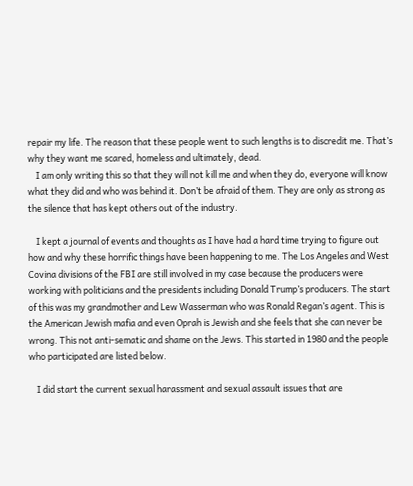repair my life. The reason that these people went to such lengths is to discredit me. That’s why they want me scared, homeless and ultimately, dead.
    I am only writing this so that they will not kill me and when they do, everyone will know what they did and who was behind it. Don’t be afraid of them. They are only as strong as the silence that has kept others out of the industry.

    I kept a journal of events and thoughts as I have had a hard time trying to figure out how and why these horrific things have been happening to me. The Los Angeles and West Covina divisions of the FBI are still involved in my case because the producers were working with politicians and the presidents including Donald Trump’s producers. The start of this was my grandmother and Lew Wasserman who was Ronald Regan’s agent. This is the American Jewish mafia and even Oprah is Jewish and she feels that she can never be wrong. This not anti-sematic and shame on the Jews. This started in 1980 and the people who participated are listed below.

    I did start the current sexual harassment and sexual assault issues that are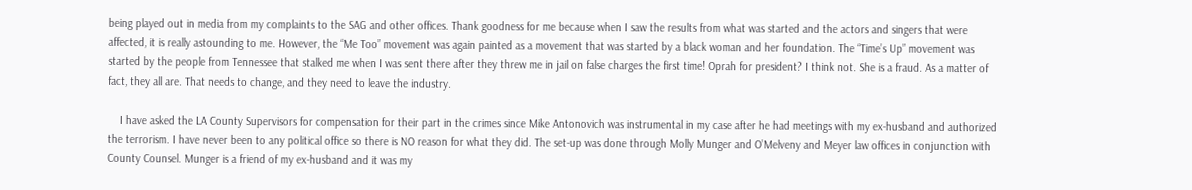being played out in media from my complaints to the SAG and other offices. Thank goodness for me because when I saw the results from what was started and the actors and singers that were affected, it is really astounding to me. However, the “Me Too” movement was again painted as a movement that was started by a black woman and her foundation. The “Time’s Up” movement was started by the people from Tennessee that stalked me when I was sent there after they threw me in jail on false charges the first time! Oprah for president? I think not. She is a fraud. As a matter of fact, they all are. That needs to change, and they need to leave the industry.

    I have asked the LA County Supervisors for compensation for their part in the crimes since Mike Antonovich was instrumental in my case after he had meetings with my ex-husband and authorized the terrorism. I have never been to any political office so there is NO reason for what they did. The set-up was done through Molly Munger and O’Melveny and Meyer law offices in conjunction with County Counsel. Munger is a friend of my ex-husband and it was my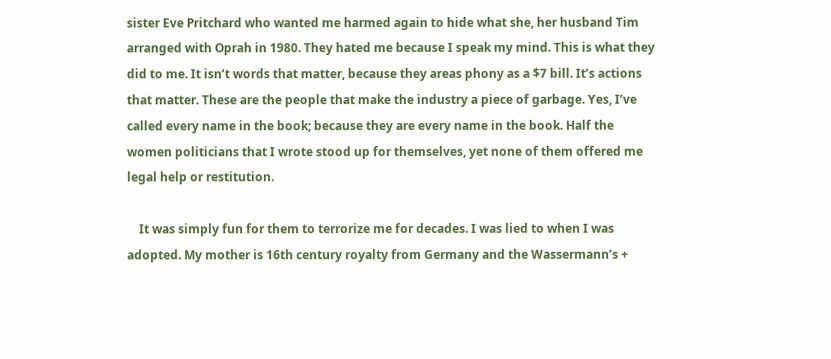sister Eve Pritchard who wanted me harmed again to hide what she, her husband Tim arranged with Oprah in 1980. They hated me because I speak my mind. This is what they did to me. It isn’t words that matter, because they areas phony as a $7 bill. It’s actions that matter. These are the people that make the industry a piece of garbage. Yes, I’ve called every name in the book; because they are every name in the book. Half the women politicians that I wrote stood up for themselves, yet none of them offered me legal help or restitution.

    It was simply fun for them to terrorize me for decades. I was lied to when I was adopted. My mother is 16th century royalty from Germany and the Wassermann’s +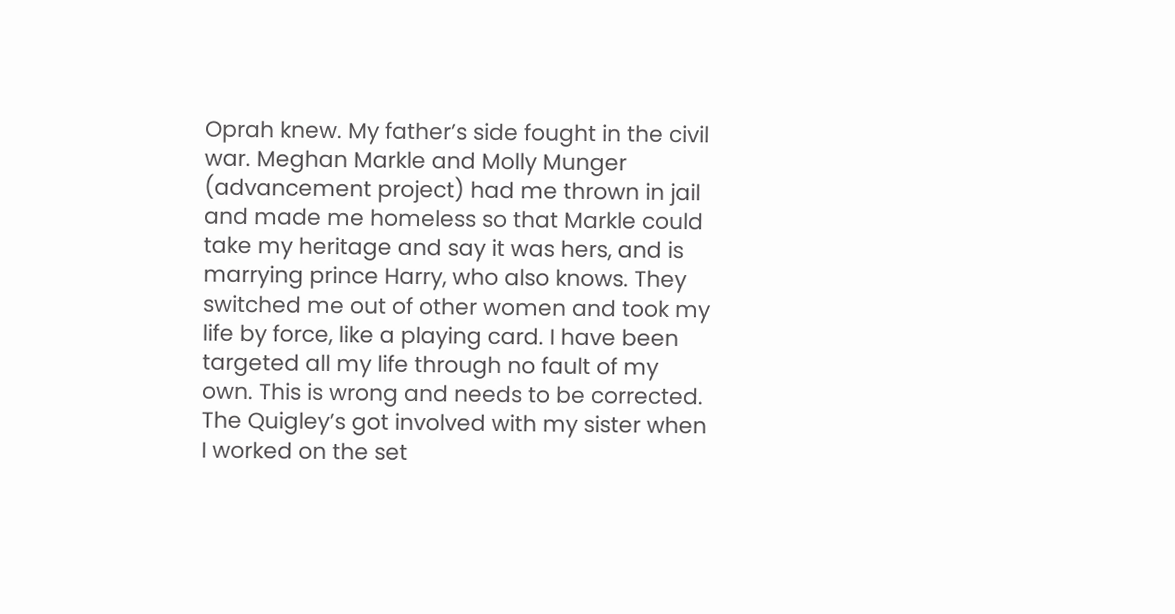Oprah knew. My father’s side fought in the civil war. Meghan Markle and Molly Munger (advancement project) had me thrown in jail and made me homeless so that Markle could take my heritage and say it was hers, and is marrying prince Harry, who also knows. They switched me out of other women and took my life by force, like a playing card. I have been targeted all my life through no fault of my own. This is wrong and needs to be corrected. The Quigley’s got involved with my sister when I worked on the set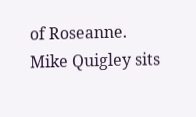of Roseanne. Mike Quigley sits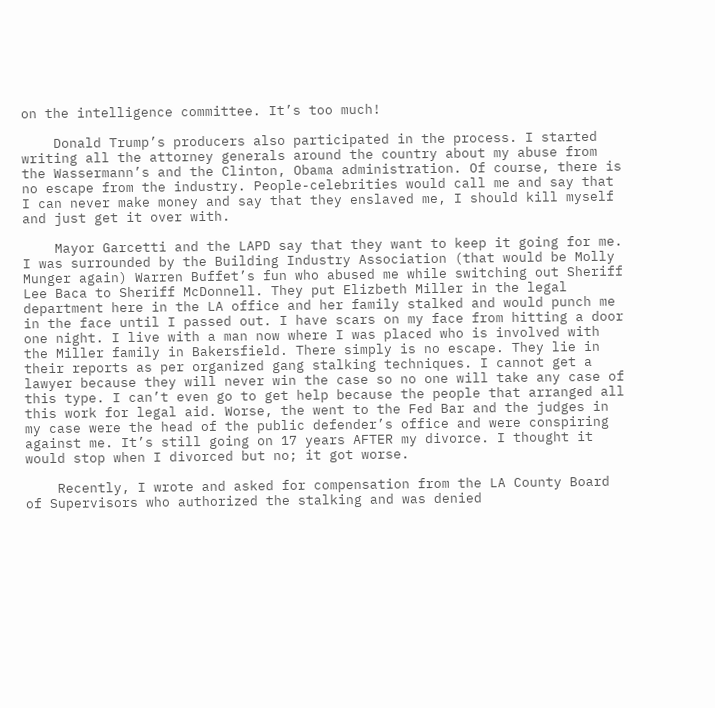on the intelligence committee. It’s too much!

    Donald Trump’s producers also participated in the process. I started writing all the attorney generals around the country about my abuse from the Wassermann’s and the Clinton, Obama administration. Of course, there is no escape from the industry. People-celebrities would call me and say that I can never make money and say that they enslaved me, I should kill myself and just get it over with.

    Mayor Garcetti and the LAPD say that they want to keep it going for me. I was surrounded by the Building Industry Association (that would be Molly Munger again) Warren Buffet’s fun who abused me while switching out Sheriff Lee Baca to Sheriff McDonnell. They put Elizbeth Miller in the legal department here in the LA office and her family stalked and would punch me in the face until I passed out. I have scars on my face from hitting a door one night. I live with a man now where I was placed who is involved with the Miller family in Bakersfield. There simply is no escape. They lie in their reports as per organized gang stalking techniques. I cannot get a lawyer because they will never win the case so no one will take any case of this type. I can’t even go to get help because the people that arranged all this work for legal aid. Worse, the went to the Fed Bar and the judges in my case were the head of the public defender’s office and were conspiring against me. It’s still going on 17 years AFTER my divorce. I thought it would stop when I divorced but no; it got worse.

    Recently, I wrote and asked for compensation from the LA County Board of Supervisors who authorized the stalking and was denied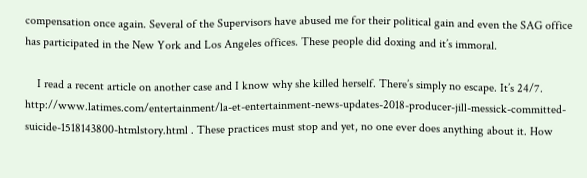compensation once again. Several of the Supervisors have abused me for their political gain and even the SAG office has participated in the New York and Los Angeles offices. These people did doxing and it’s immoral.

    I read a recent article on another case and I know why she killed herself. There’s simply no escape. It’s 24/7. http://www.latimes.com/entertainment/la-et-entertainment-news-updates-2018-producer-jill-messick-committed-suicide-1518143800-htmlstory.html . These practices must stop and yet, no one ever does anything about it. How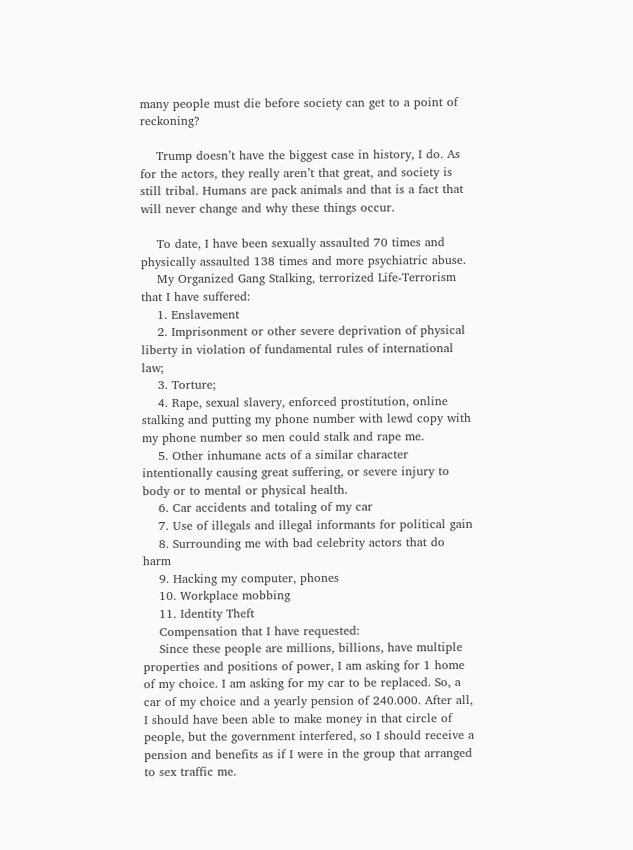many people must die before society can get to a point of reckoning?

    Trump doesn’t have the biggest case in history, I do. As for the actors, they really aren’t that great, and society is still tribal. Humans are pack animals and that is a fact that will never change and why these things occur.

    To date, I have been sexually assaulted 70 times and physically assaulted 138 times and more psychiatric abuse.
    My Organized Gang Stalking, terrorized Life-Terrorism that I have suffered:
    1. Enslavement
    2. Imprisonment or other severe deprivation of physical liberty in violation of fundamental rules of international law;
    3. Torture;
    4. Rape, sexual slavery, enforced prostitution, online stalking and putting my phone number with lewd copy with my phone number so men could stalk and rape me.
    5. Other inhumane acts of a similar character intentionally causing great suffering, or severe injury to body or to mental or physical health.
    6. Car accidents and totaling of my car
    7. Use of illegals and illegal informants for political gain
    8. Surrounding me with bad celebrity actors that do harm
    9. Hacking my computer, phones
    10. Workplace mobbing
    11. Identity Theft
    Compensation that I have requested:
    Since these people are millions, billions, have multiple properties and positions of power, I am asking for 1 home of my choice. I am asking for my car to be replaced. So, a car of my choice and a yearly pension of 240.000. After all, I should have been able to make money in that circle of people, but the government interfered, so I should receive a pension and benefits as if I were in the group that arranged to sex traffic me.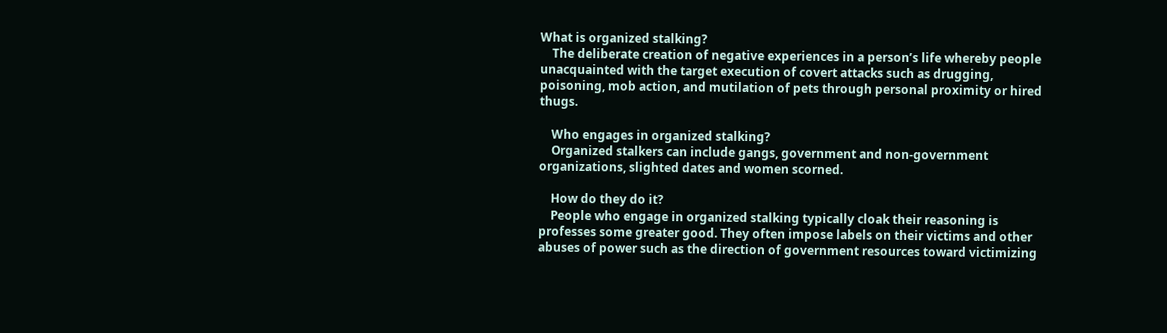What is organized stalking?
    The deliberate creation of negative experiences in a person’s life whereby people unacquainted with the target execution of covert attacks such as drugging, poisoning, mob action, and mutilation of pets through personal proximity or hired thugs.

    Who engages in organized stalking?
    Organized stalkers can include gangs, government and non-government organizations, slighted dates and women scorned.

    How do they do it?
    People who engage in organized stalking typically cloak their reasoning is professes some greater good. They often impose labels on their victims and other abuses of power such as the direction of government resources toward victimizing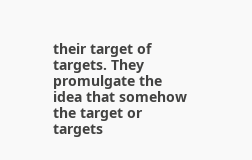their target of targets. They promulgate the idea that somehow the target or targets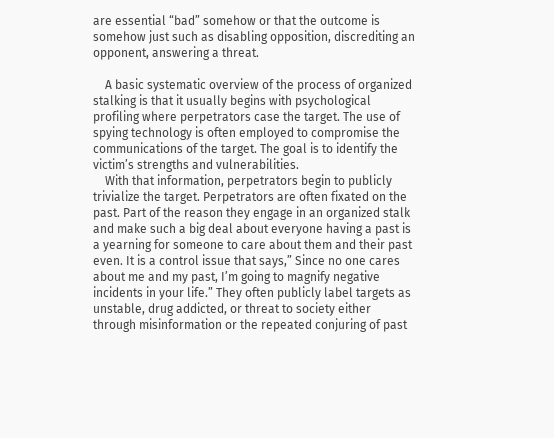are essential “bad” somehow or that the outcome is somehow just such as disabling opposition, discrediting an opponent, answering a threat.

    A basic systematic overview of the process of organized stalking is that it usually begins with psychological profiling where perpetrators case the target. The use of spying technology is often employed to compromise the communications of the target. The goal is to identify the victim’s strengths and vulnerabilities.
    With that information, perpetrators begin to publicly trivialize the target. Perpetrators are often fixated on the past. Part of the reason they engage in an organized stalk and make such a big deal about everyone having a past is a yearning for someone to care about them and their past even. It is a control issue that says,” Since no one cares about me and my past, I’m going to magnify negative incidents in your life.” They often publicly label targets as unstable, drug addicted, or threat to society either through misinformation or the repeated conjuring of past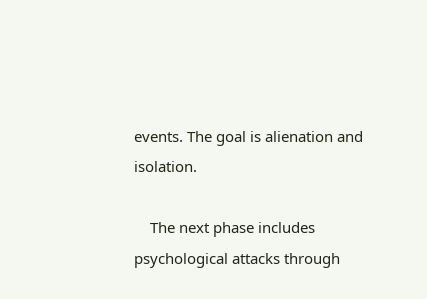events. The goal is alienation and isolation.

    The next phase includes psychological attacks through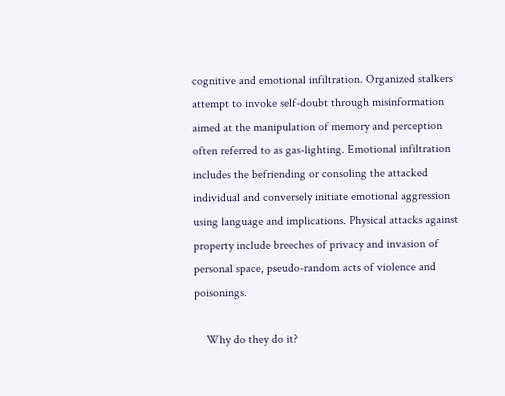cognitive and emotional infiltration. Organized stalkers attempt to invoke self-doubt through misinformation aimed at the manipulation of memory and perception often referred to as gas-lighting. Emotional infiltration includes the befriending or consoling the attacked individual and conversely initiate emotional aggression using language and implications. Physical attacks against property include breeches of privacy and invasion of personal space, pseudo-random acts of violence and poisonings.

    Why do they do it?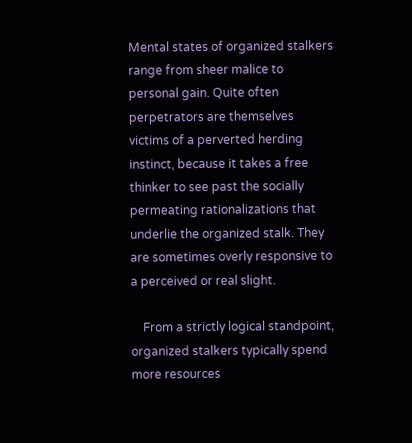Mental states of organized stalkers range from sheer malice to personal gain. Quite often perpetrators are themselves victims of a perverted herding instinct, because it takes a free thinker to see past the socially permeating rationalizations that underlie the organized stalk. They are sometimes overly responsive to a perceived or real slight.

    From a strictly logical standpoint, organized stalkers typically spend more resources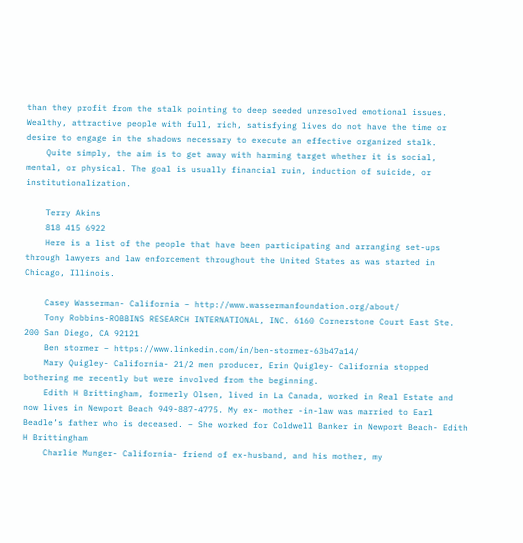than they profit from the stalk pointing to deep seeded unresolved emotional issues. Wealthy, attractive people with full, rich, satisfying lives do not have the time or desire to engage in the shadows necessary to execute an effective organized stalk.
    Quite simply, the aim is to get away with harming target whether it is social, mental, or physical. The goal is usually financial ruin, induction of suicide, or institutionalization.

    Terry Akins
    818 415 6922
    Here is a list of the people that have been participating and arranging set-ups through lawyers and law enforcement throughout the United States as was started in Chicago, Illinois.

    Casey Wasserman- California – http://www.wassermanfoundation.org/about/
    Tony Robbins-ROBBINS RESEARCH INTERNATIONAL, INC. 6160 Cornerstone Court East Ste. 200 San Diego, CA 92121
    Ben stormer – https://www.linkedin.com/in/ben-stormer-63b47a14/
    Mary Quigley- California- 21/2 men producer, Erin Quigley- California stopped bothering me recently but were involved from the beginning.
    Edith H Brittingham, formerly Olsen, lived in La Canada, worked in Real Estate and now lives in Newport Beach 949-887-4775. My ex- mother -in-law was married to Earl Beadle’s father who is deceased. – She worked for Coldwell Banker in Newport Beach- Edith H Brittingham
    Charlie Munger- California- friend of ex-husband, and his mother, my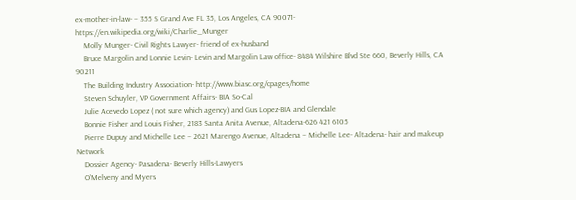ex-mother-in-law- – 355 S Grand Ave FL 35, Los Angeles, CA 90071- https://en.wikipedia.org/wiki/Charlie_Munger
    Molly Munger- Civil Rights Lawyer- friend of ex-husband
    Bruce Margolin and Lonnie Levin- Levin and Margolin Law office- 8484 Wilshire Blvd Ste 660, Beverly Hills, CA 90211
    The Building Industry Association- http://www.biasc.org/cpages/home
    Steven Schuyler, VP Government Affairs- BIA So-Cal
    Julie Acevedo Lopez ( not sure which agency) and Gus Lopez-BIA and Glendale
    Bonnie Fisher and Louis Fisher, 2183 Santa Anita Avenue, Altadena-626 421 6105
    Pierre Dupuy and Michelle Lee – 2621 Marengo Avenue, Altadena – Michelle Lee- Altadena- hair and makeup Network
    Dossier Agency- Pasadena- Beverly Hills-Lawyers
    O’Melveny and Myers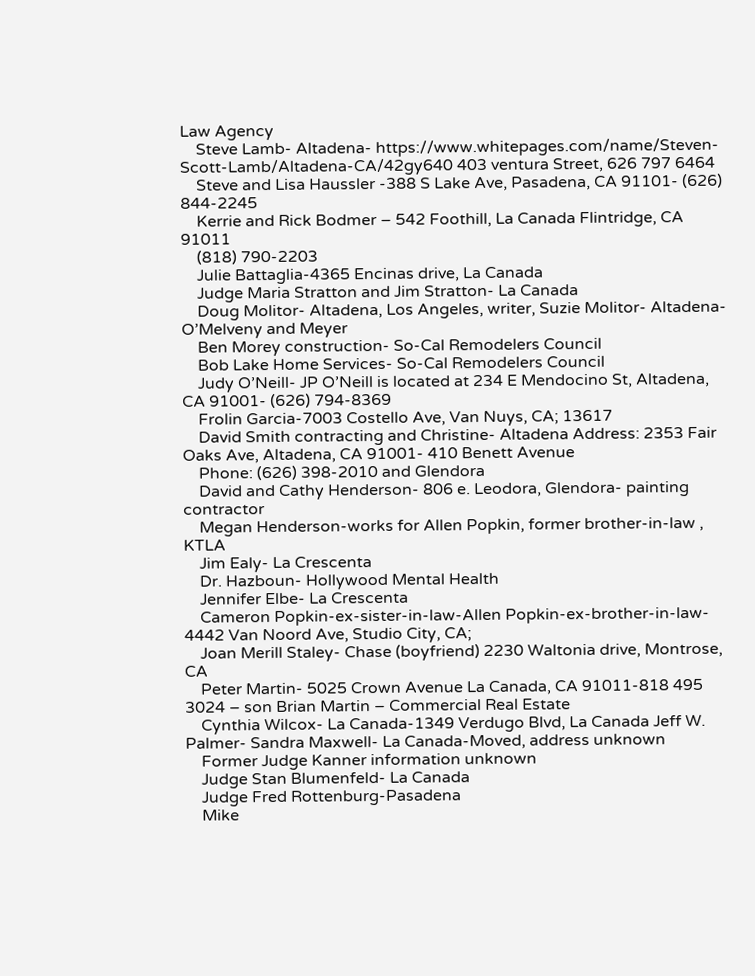Law Agency
    Steve Lamb- Altadena- https://www.whitepages.com/name/Steven-Scott-Lamb/Altadena-CA/42gy640 403 ventura Street, 626 797 6464
    Steve and Lisa Haussler -388 S Lake Ave, Pasadena, CA 91101- (626) 844-2245
    Kerrie and Rick Bodmer – 542 Foothill, La Canada Flintridge, CA 91011
    (818) 790-2203
    Julie Battaglia-4365 Encinas drive, La Canada
    Judge Maria Stratton and Jim Stratton- La Canada
    Doug Molitor- Altadena, Los Angeles, writer, Suzie Molitor- Altadena- O’Melveny and Meyer
    Ben Morey construction- So-Cal Remodelers Council
    Bob Lake Home Services- So-Cal Remodelers Council
    Judy O’Neill- JP O’Neill is located at 234 E Mendocino St, Altadena, CA 91001- (626) 794-8369
    Frolin Garcia-7003 Costello Ave, Van Nuys, CA; 13617
    David Smith contracting and Christine- Altadena Address: 2353 Fair Oaks Ave, Altadena, CA 91001- 410 Benett Avenue
    Phone: (626) 398-2010 and Glendora
    David and Cathy Henderson- 806 e. Leodora, Glendora- painting contractor
    Megan Henderson-works for Allen Popkin, former brother-in-law , KTLA
    Jim Ealy- La Crescenta
    Dr. Hazboun- Hollywood Mental Health
    Jennifer Elbe- La Crescenta
    Cameron Popkin-ex-sister-in-law-Allen Popkin-ex-brother-in-law- 4442 Van Noord Ave, Studio City, CA;
    Joan Merill Staley- Chase (boyfriend) 2230 Waltonia drive, Montrose, CA
    Peter Martin- 5025 Crown Avenue La Canada, CA 91011-818 495 3024 – son Brian Martin – Commercial Real Estate
    Cynthia Wilcox- La Canada-1349 Verdugo Blvd, La Canada Jeff W. Palmer- Sandra Maxwell- La Canada-Moved, address unknown
    Former Judge Kanner information unknown
    Judge Stan Blumenfeld- La Canada
    Judge Fred Rottenburg-Pasadena
    Mike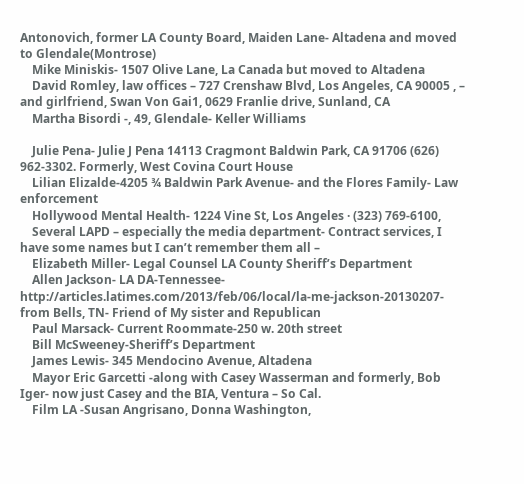Antonovich, former LA County Board, Maiden Lane- Altadena and moved to Glendale(Montrose)
    Mike Miniskis- 1507 Olive Lane, La Canada but moved to Altadena
    David Romley, law offices – 727 Crenshaw Blvd, Los Angeles, CA 90005 , – and girlfriend, Swan Von Gai1, 0629 Franlie drive, Sunland, CA
    Martha Bisordi -, 49, Glendale- Keller Williams

    Julie Pena- Julie J Pena 14113 Cragmont Baldwin Park, CA 91706 (626) 962-3302. Formerly, West Covina Court House
    Lilian Elizalde-4205 ¾ Baldwin Park Avenue- and the Flores Family- Law enforcement
    Hollywood Mental Health- 1224 Vine St, Los Angeles · (323) 769-6100,
    Several LAPD – especially the media department- Contract services, I have some names but I can’t remember them all –
    Elizabeth Miller- Legal Counsel LA County Sheriff’s Department
    Allen Jackson- LA DA-Tennessee- http://articles.latimes.com/2013/feb/06/local/la-me-jackson-20130207- from Bells, TN- Friend of My sister and Republican
    Paul Marsack- Current Roommate-250 w. 20th street
    Bill McSweeney-Sheriff’s Department
    James Lewis- 345 Mendocino Avenue, Altadena
    Mayor Eric Garcetti -along with Casey Wasserman and formerly, Bob Iger- now just Casey and the BIA, Ventura – So Cal.
    Film LA -Susan Angrisano, Donna Washington,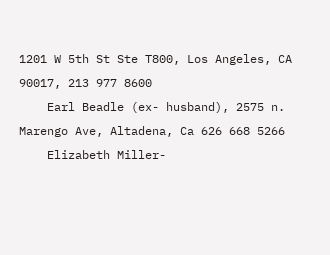1201 W 5th St Ste T800, Los Angeles, CA 90017, 213 977 8600
    Earl Beadle (ex- husband), 2575 n. Marengo Ave, Altadena, Ca 626 668 5266
    Elizabeth Miller-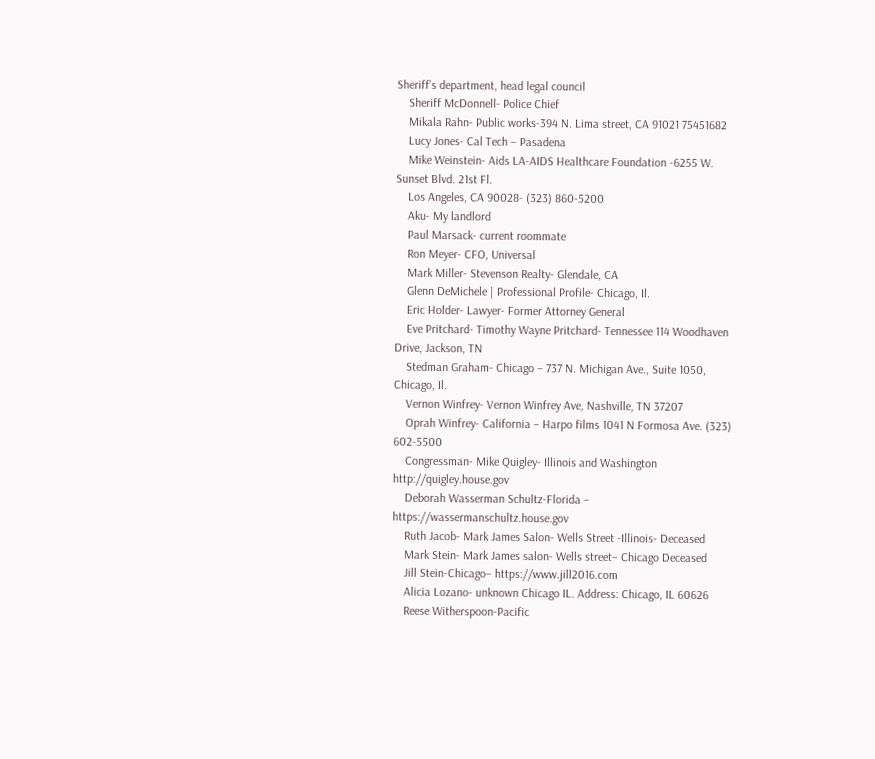Sheriff’s department, head legal council
    Sheriff McDonnell- Police Chief
    Mikala Rahn- Public works-394 N. Lima street, CA 91021 75451682
    Lucy Jones- Cal Tech – Pasadena
    Mike Weinstein- Aids LA-AIDS Healthcare Foundation -6255 W. Sunset Blvd. 21st Fl.
    Los Angeles, CA 90028- (323) 860-5200
    Aku- My landlord
    Paul Marsack- current roommate
    Ron Meyer- CFO, Universal
    Mark Miller- Stevenson Realty- Glendale, CA
    Glenn DeMichele | Professional Profile- Chicago, Il.
    Eric Holder- Lawyer- Former Attorney General
    Eve Pritchard- Timothy Wayne Pritchard- Tennessee 114 Woodhaven Drive, Jackson, TN
    Stedman Graham- Chicago – 737 N. Michigan Ave., Suite 1050, Chicago, Il.
    Vernon Winfrey- Vernon Winfrey Ave, Nashville, TN 37207
    Oprah Winfrey- California – Harpo films 1041 N Formosa Ave. (323) 602-5500
    Congressman- Mike Quigley- Illinois and Washington http://quigley.house.gov
    Deborah Wasserman Schultz-Florida – https://wassermanschultz.house.gov
    Ruth Jacob- Mark James Salon- Wells Street -Illinois- Deceased
    Mark Stein- Mark James salon- Wells street– Chicago Deceased
    Jill Stein-Chicago– https://www.jill2016.com
    Alicia Lozano- unknown Chicago IL. Address: Chicago, IL 60626
    Reese Witherspoon-Pacific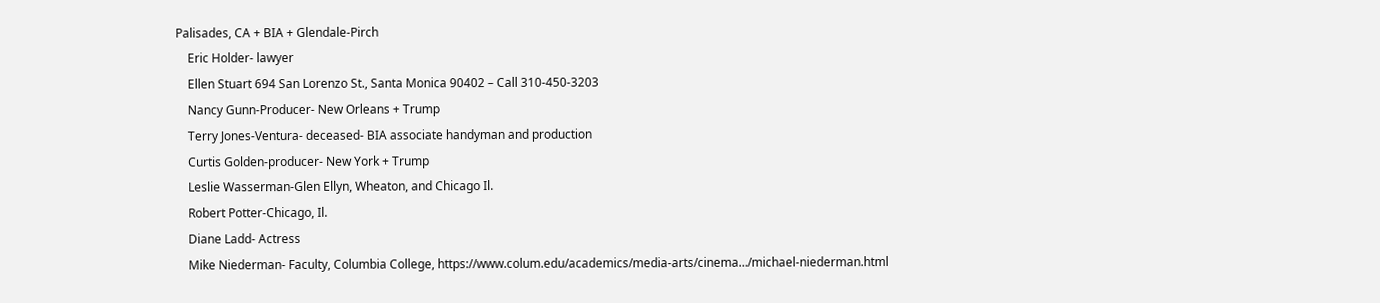Palisades, CA + BIA + Glendale-Pirch
    Eric Holder- lawyer
    Ellen Stuart 694 San Lorenzo St., Santa Monica 90402 – Call 310-450-3203
    Nancy Gunn-Producer- New Orleans + Trump
    Terry Jones-Ventura- deceased- BIA associate handyman and production
    Curtis Golden-producer- New York + Trump
    Leslie Wasserman-Glen Ellyn, Wheaton, and Chicago Il.
    Robert Potter-Chicago, Il.
    Diane Ladd- Actress
    Mike Niederman- Faculty, Columbia College, https://www.colum.edu/academics/media-arts/cinema…/michael-niederman.html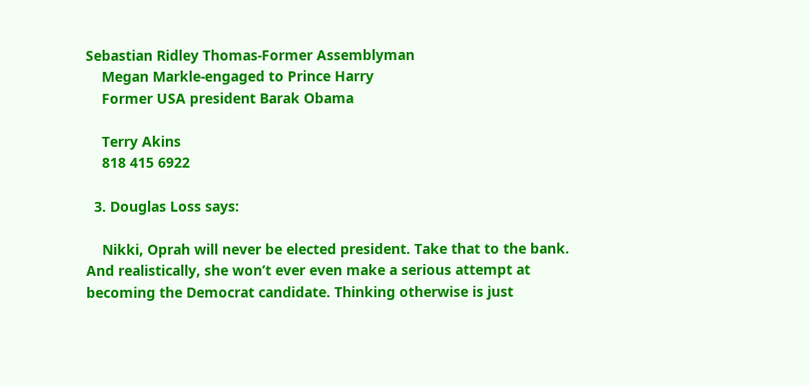Sebastian Ridley Thomas-Former Assemblyman
    Megan Markle-engaged to Prince Harry
    Former USA president Barak Obama

    Terry Akins
    818 415 6922

  3. Douglas Loss says:

    Nikki, Oprah will never be elected president. Take that to the bank. And realistically, she won’t ever even make a serious attempt at becoming the Democrat candidate. Thinking otherwise is just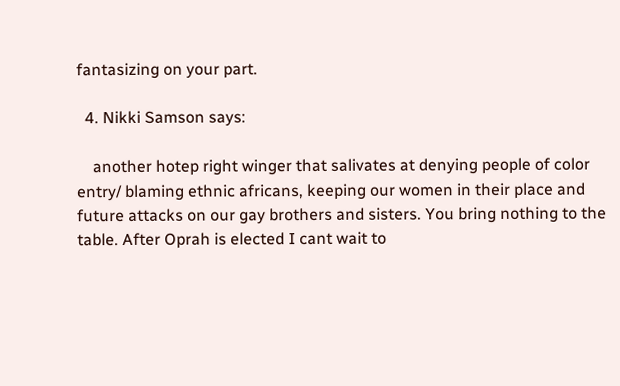fantasizing on your part.

  4. Nikki Samson says:

    another hotep right winger that salivates at denying people of color entry/ blaming ethnic africans, keeping our women in their place and future attacks on our gay brothers and sisters. You bring nothing to the table. After Oprah is elected I cant wait to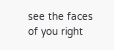see the faces of you right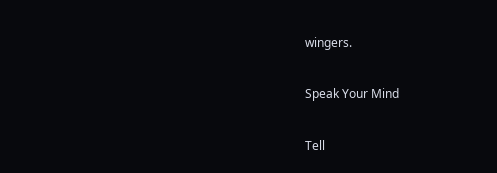wingers.

Speak Your Mind

Tell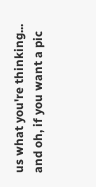us what you're thinking...
and oh, if you want a pic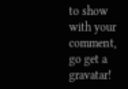to show with your comment, go get a gravatar!